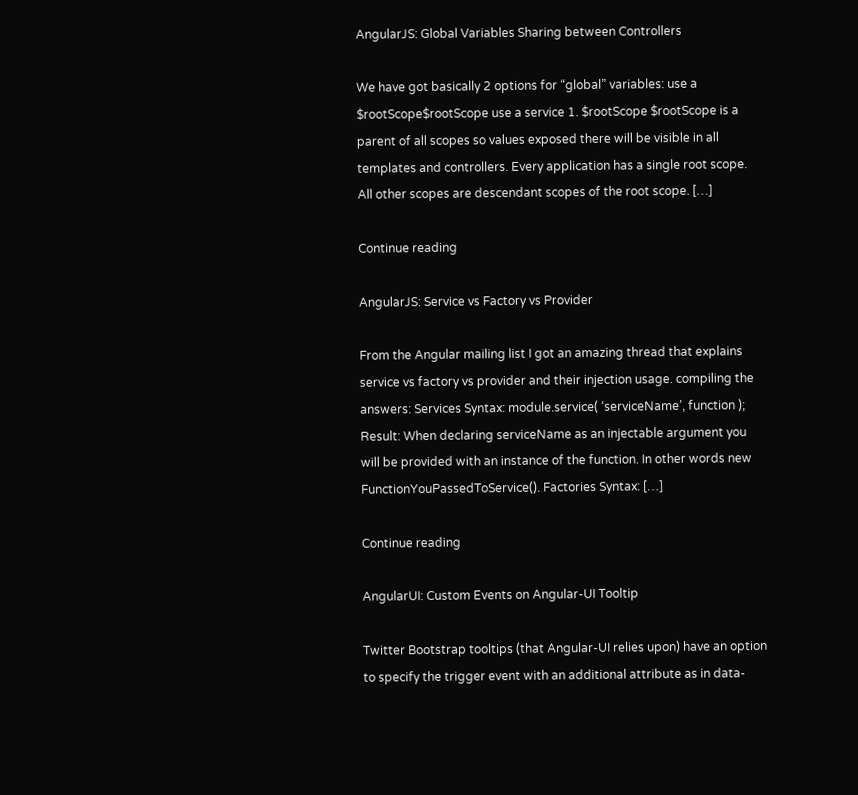AngularJS: Global Variables Sharing between Controllers

We have got basically 2 options for “global” variables: use a $rootScope$rootScope use a service 1. $rootScope $rootScope is a parent of all scopes so values exposed there will be visible in all templates and controllers. Every application has a single root scope. All other scopes are descendant scopes of the root scope. […]

Continue reading

AngularJS: Service vs Factory vs Provider

From the Angular mailing list I got an amazing thread that explains service vs factory vs provider and their injection usage. compiling the answers: Services Syntax: module.service( ‘serviceName’, function ); Result: When declaring serviceName as an injectable argument you will be provided with an instance of the function. In other words new FunctionYouPassedToService(). Factories Syntax: […]

Continue reading

AngularUI: Custom Events on Angular-UI Tooltip

Twitter Bootstrap tooltips (that Angular-UI relies upon) have an option to specify the trigger event with an additional attribute as in data-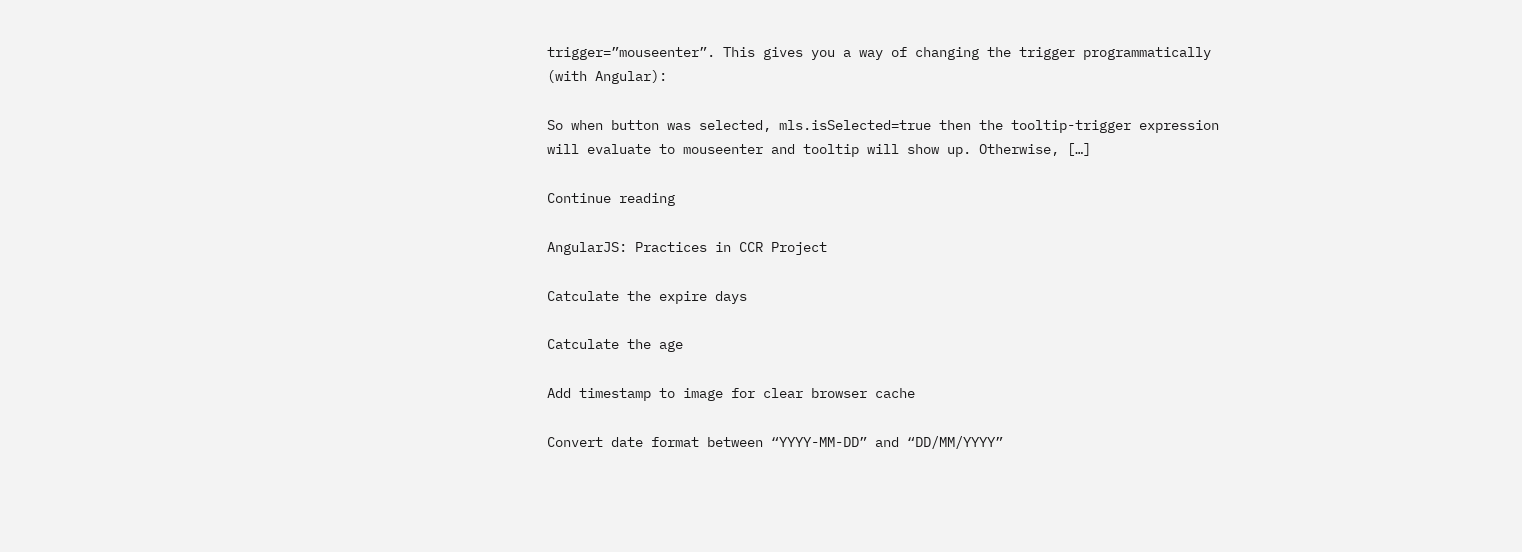trigger=”mouseenter”. This gives you a way of changing the trigger programmatically (with Angular):

So when button was selected, mls.isSelected=true then the tooltip-trigger expression will evaluate to mouseenter and tooltip will show up. Otherwise, […]

Continue reading

AngularJS: Practices in CCR Project

Catculate the expire days

Catculate the age

Add timestamp to image for clear browser cache

Convert date format between “YYYY-MM-DD” and “DD/MM/YYYY”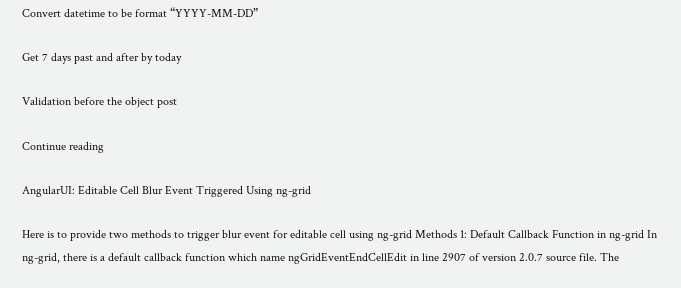Convert datetime to be format “YYYY-MM-DD”

Get 7 days past and after by today

Validation before the object post

Continue reading

AngularUI: Editable Cell Blur Event Triggered Using ng-grid

Here is to provide two methods to trigger blur event for editable cell using ng-grid Methods 1: Default Callback Function in ng-grid In ng-grid, there is a default callback function which name ngGridEventEndCellEdit in line 2907 of version 2.0.7 source file. The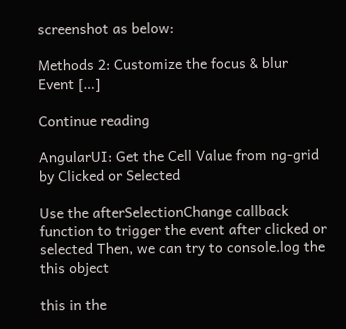screenshot as below:

Methods 2: Customize the focus & blur Event […]

Continue reading

AngularUI: Get the Cell Value from ng-grid by Clicked or Selected

Use the afterSelectionChange callback function to trigger the event after clicked or selected Then, we can try to console.log the this object

this in the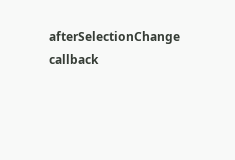afterSelectionChange callback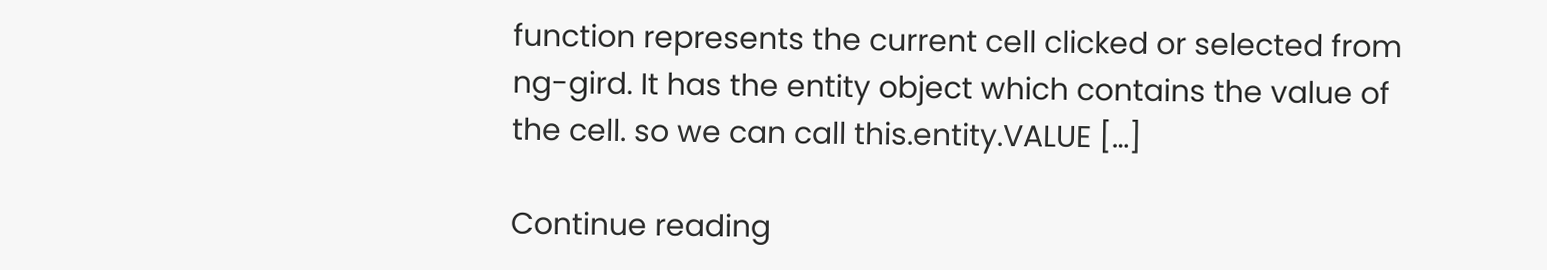function represents the current cell clicked or selected from ng-gird. It has the entity object which contains the value of the cell. so we can call this.entity.VALUE […]

Continue reading